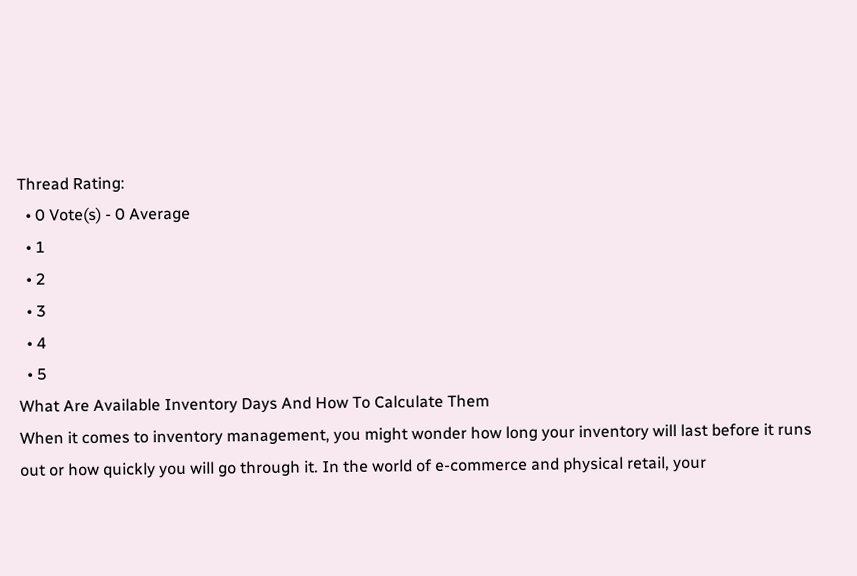Thread Rating:
  • 0 Vote(s) - 0 Average
  • 1
  • 2
  • 3
  • 4
  • 5
What Are Available Inventory Days And How To Calculate Them
When it comes to inventory management, you might wonder how long your inventory will last before it runs out or how quickly you will go through it. In the world of e-commerce and physical retail, your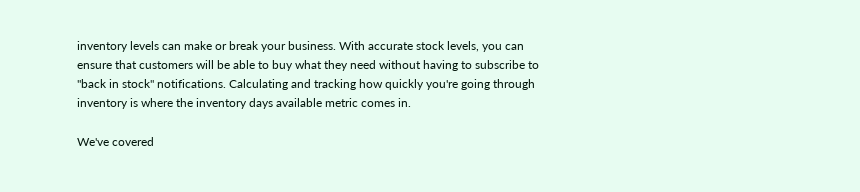inventory levels can make or break your business. With accurate stock levels, you can ensure that customers will be able to buy what they need without having to subscribe to "back in stock" notifications. Calculating and tracking how quickly you're going through inventory is where the inventory days available metric comes in.

We've covered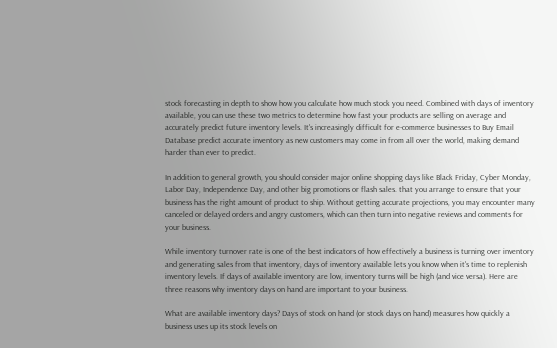stock forecasting in depth to show how you calculate how much stock you need. Combined with days of inventory available, you can use these two metrics to determine how fast your products are selling on average and accurately predict future inventory levels. It's increasingly difficult for e-commerce businesses to Buy Email Database predict accurate inventory as new customers may come in from all over the world, making demand harder than ever to predict.

In addition to general growth, you should consider major online shopping days like Black Friday, Cyber Monday, Labor Day, Independence Day, and other big promotions or flash sales. that you arrange to ensure that your business has the right amount of product to ship. Without getting accurate projections, you may encounter many canceled or delayed orders and angry customers, which can then turn into negative reviews and comments for your business.

While inventory turnover rate is one of the best indicators of how effectively a business is turning over inventory and generating sales from that inventory, days of inventory available lets you know when it's time to replenish inventory levels. If days of available inventory are low, inventory turns will be high (and vice versa). Here are three reasons why inventory days on hand are important to your business.

What are available inventory days? Days of stock on hand (or stock days on hand) measures how quickly a business uses up its stock levels on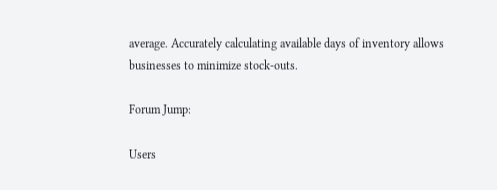average. Accurately calculating available days of inventory allows businesses to minimize stock-outs.

Forum Jump:

Users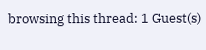browsing this thread: 1 Guest(s)